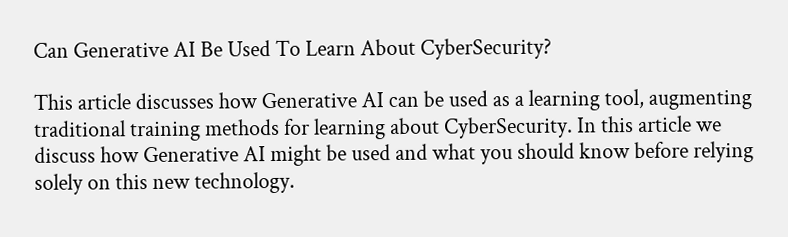Can Generative AI Be Used To Learn About CyberSecurity?

This article discusses how Generative AI can be used as a learning tool, augmenting traditional training methods for learning about CyberSecurity. In this article we discuss how Generative AI might be used and what you should know before relying solely on this new technology.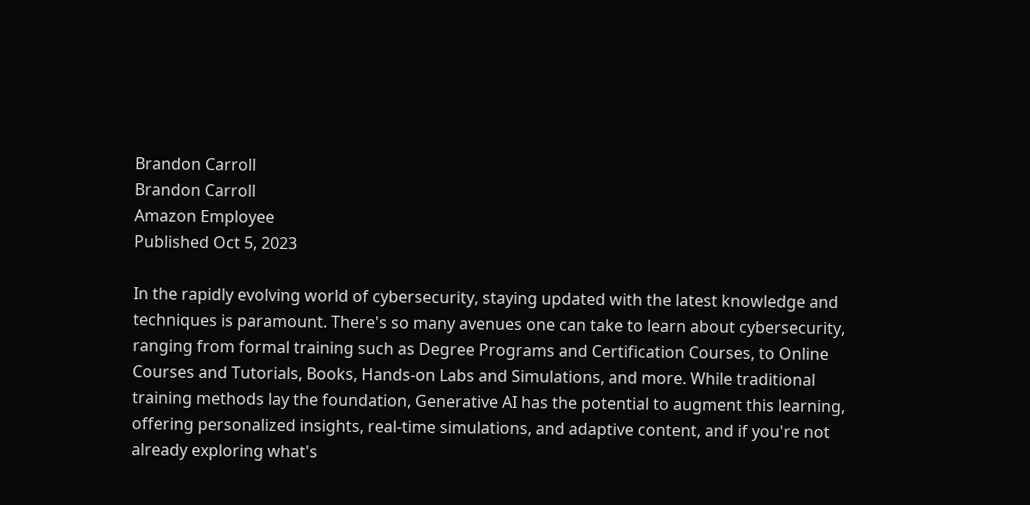Brandon Carroll
Brandon Carroll
Amazon Employee
Published Oct 5, 2023

In the rapidly evolving world of cybersecurity, staying updated with the latest knowledge and techniques is paramount. There's so many avenues one can take to learn about cybersecurity, ranging from formal training such as Degree Programs and Certification Courses, to Online Courses and Tutorials, Books, Hands-on Labs and Simulations, and more. While traditional training methods lay the foundation, Generative AI has the potential to augment this learning, offering personalized insights, real-time simulations, and adaptive content, and if you're not already exploring what's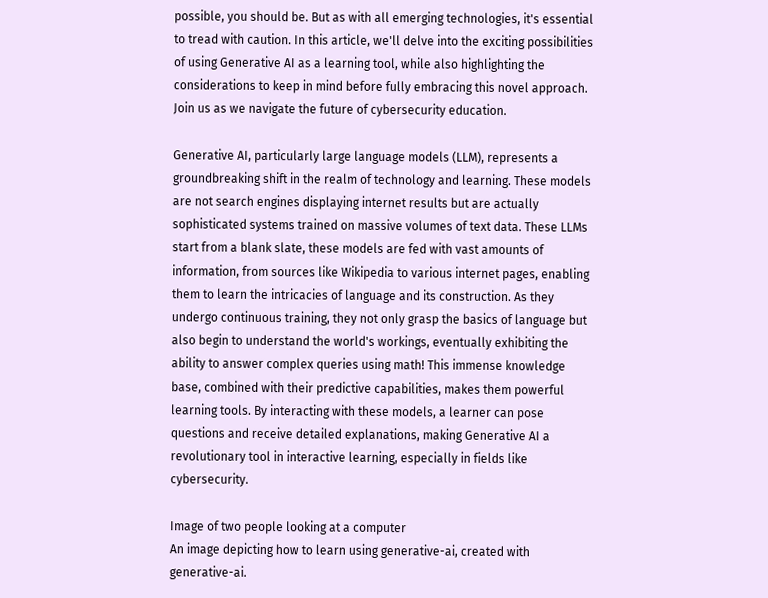possible, you should be. But as with all emerging technologies, it's essential to tread with caution. In this article, we'll delve into the exciting possibilities of using Generative AI as a learning tool, while also highlighting the considerations to keep in mind before fully embracing this novel approach. Join us as we navigate the future of cybersecurity education.

Generative AI, particularly large language models (LLM), represents a groundbreaking shift in the realm of technology and learning. These models are not search engines displaying internet results but are actually sophisticated systems trained on massive volumes of text data. These LLMs start from a blank slate, these models are fed with vast amounts of information, from sources like Wikipedia to various internet pages, enabling them to learn the intricacies of language and its construction. As they undergo continuous training, they not only grasp the basics of language but also begin to understand the world's workings, eventually exhibiting the ability to answer complex queries using math! This immense knowledge base, combined with their predictive capabilities, makes them powerful learning tools. By interacting with these models, a learner can pose questions and receive detailed explanations, making Generative AI a revolutionary tool in interactive learning, especially in fields like cybersecurity.

Image of two people looking at a computer
An image depicting how to learn using generative-ai, created with generative-ai.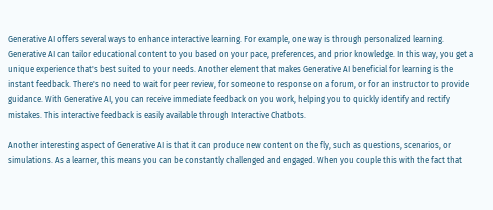Generative AI offers several ways to enhance interactive learning. For example, one way is through personalized learning. Generative AI can tailor educational content to you based on your pace, preferences, and prior knowledge. In this way, you get a unique experience that's best suited to your needs. Another element that makes Generative AI beneficial for learning is the instant feedback. There's no need to wait for peer review, for someone to response on a forum, or for an instructor to provide guidance. With Generative AI, you can receive immediate feedback on you work, helping you to quickly identify and rectify mistakes. This interactive feedback is easily available through Interactive Chatbots.

Another interesting aspect of Generative AI is that it can produce new content on the fly, such as questions, scenarios, or simulations. As a learner, this means you can be constantly challenged and engaged. When you couple this with the fact that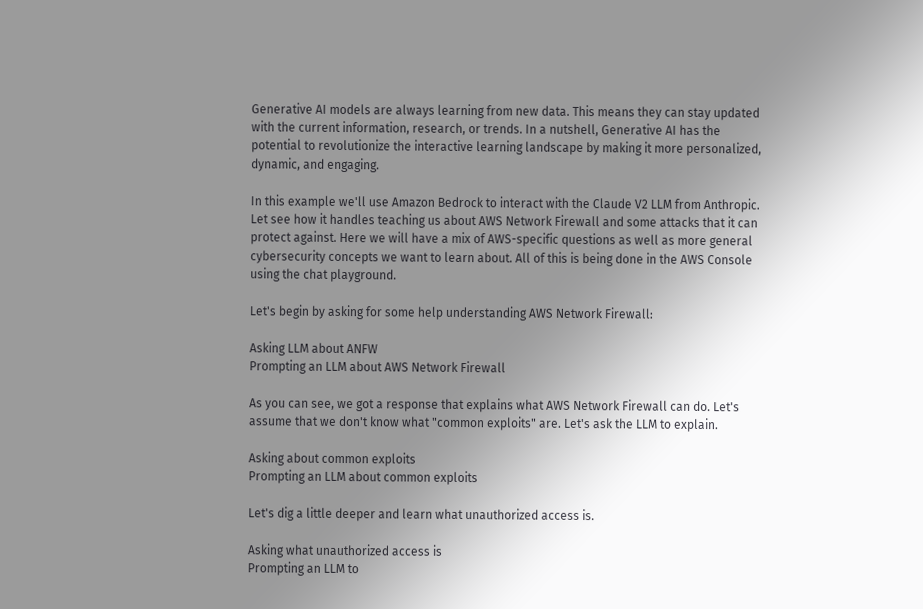Generative AI models are always learning from new data. This means they can stay updated with the current information, research, or trends. In a nutshell, Generative AI has the potential to revolutionize the interactive learning landscape by making it more personalized, dynamic, and engaging.

In this example we'll use Amazon Bedrock to interact with the Claude V2 LLM from Anthropic. Let see how it handles teaching us about AWS Network Firewall and some attacks that it can protect against. Here we will have a mix of AWS-specific questions as well as more general cybersecurity concepts we want to learn about. All of this is being done in the AWS Console using the chat playground.

Let's begin by asking for some help understanding AWS Network Firewall:

Asking LLM about ANFW
Prompting an LLM about AWS Network Firewall

As you can see, we got a response that explains what AWS Network Firewall can do. Let's assume that we don't know what "common exploits" are. Let's ask the LLM to explain.

Asking about common exploits
Prompting an LLM about common exploits

Let's dig a little deeper and learn what unauthorized access is.

Asking what unauthorized access is
Prompting an LLM to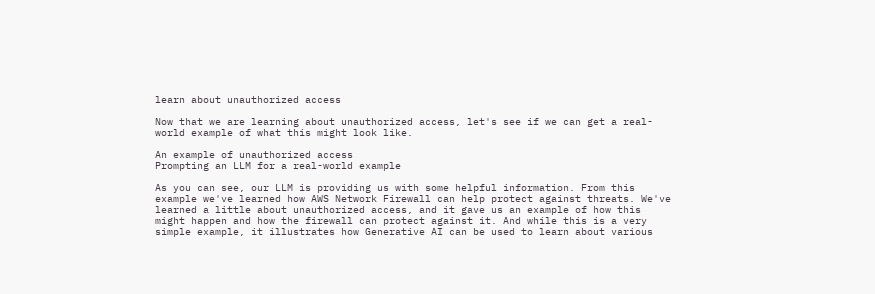learn about unauthorized access

Now that we are learning about unauthorized access, let's see if we can get a real-world example of what this might look like.

An example of unauthorized access
Prompting an LLM for a real-world example

As you can see, our LLM is providing us with some helpful information. From this example we've learned how AWS Network Firewall can help protect against threats. We've learned a little about unauthorized access, and it gave us an example of how this might happen and how the firewall can protect against it. And while this is a very simple example, it illustrates how Generative AI can be used to learn about various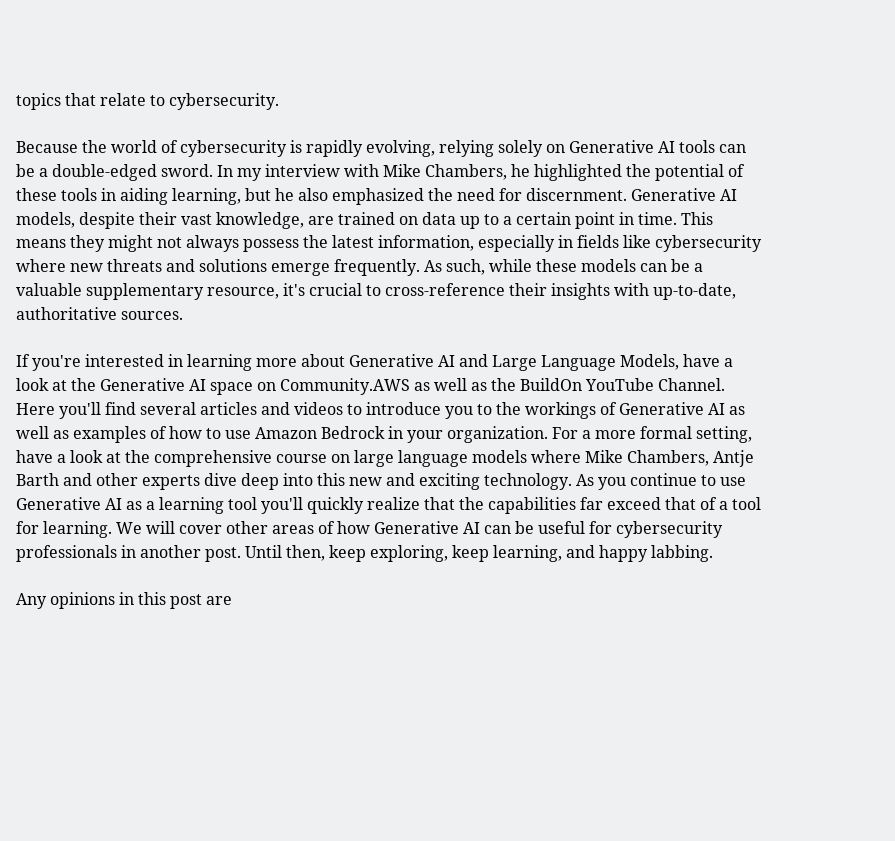topics that relate to cybersecurity.

Because the world of cybersecurity is rapidly evolving, relying solely on Generative AI tools can be a double-edged sword. In my interview with Mike Chambers, he highlighted the potential of these tools in aiding learning, but he also emphasized the need for discernment. Generative AI models, despite their vast knowledge, are trained on data up to a certain point in time. This means they might not always possess the latest information, especially in fields like cybersecurity where new threats and solutions emerge frequently. As such, while these models can be a valuable supplementary resource, it's crucial to cross-reference their insights with up-to-date, authoritative sources.

If you're interested in learning more about Generative AI and Large Language Models, have a look at the Generative AI space on Community.AWS as well as the BuildOn YouTube Channel. Here you'll find several articles and videos to introduce you to the workings of Generative AI as well as examples of how to use Amazon Bedrock in your organization. For a more formal setting, have a look at the comprehensive course on large language models where Mike Chambers, Antje Barth and other experts dive deep into this new and exciting technology. As you continue to use Generative AI as a learning tool you'll quickly realize that the capabilities far exceed that of a tool for learning. We will cover other areas of how Generative AI can be useful for cybersecurity professionals in another post. Until then, keep exploring, keep learning, and happy labbing.

Any opinions in this post are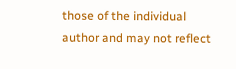those of the individual author and may not reflect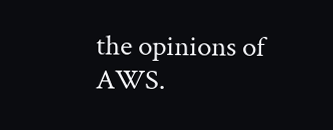the opinions of AWS.